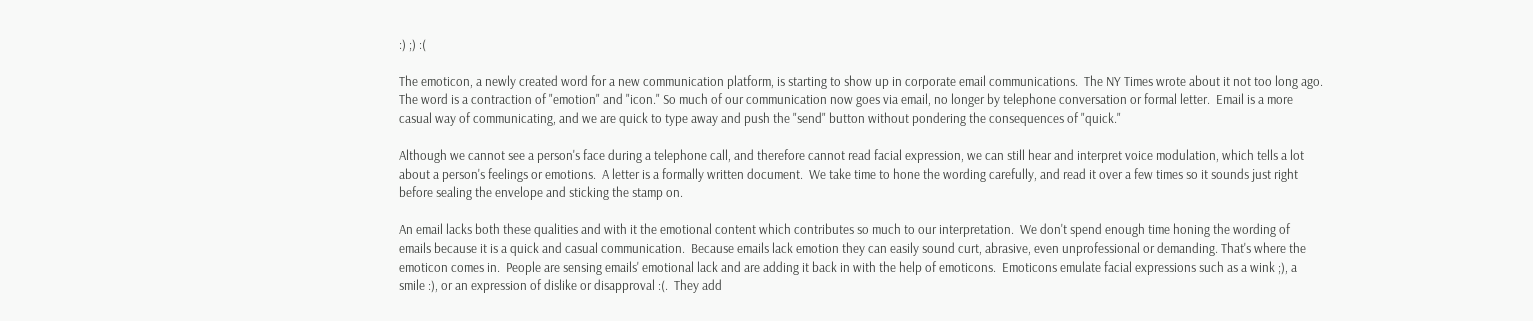:) ;) :(

The emoticon, a newly created word for a new communication platform, is starting to show up in corporate email communications.  The NY Times wrote about it not too long ago.  The word is a contraction of "emotion" and "icon." So much of our communication now goes via email, no longer by telephone conversation or formal letter.  Email is a more casual way of communicating, and we are quick to type away and push the "send" button without pondering the consequences of "quick."

Although we cannot see a person's face during a telephone call, and therefore cannot read facial expression, we can still hear and interpret voice modulation, which tells a lot about a person's feelings or emotions.  A letter is a formally written document.  We take time to hone the wording carefully, and read it over a few times so it sounds just right before sealing the envelope and sticking the stamp on.

An email lacks both these qualities and with it the emotional content which contributes so much to our interpretation.  We don't spend enough time honing the wording of emails because it is a quick and casual communication.  Because emails lack emotion they can easily sound curt, abrasive, even unprofessional or demanding. That's where the emoticon comes in.  People are sensing emails' emotional lack and are adding it back in with the help of emoticons.  Emoticons emulate facial expressions such as a wink ;), a smile :), or an expression of dislike or disapproval :(.  They add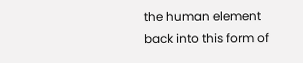the human element back into this form of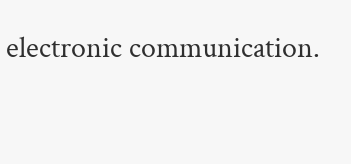electronic communication.